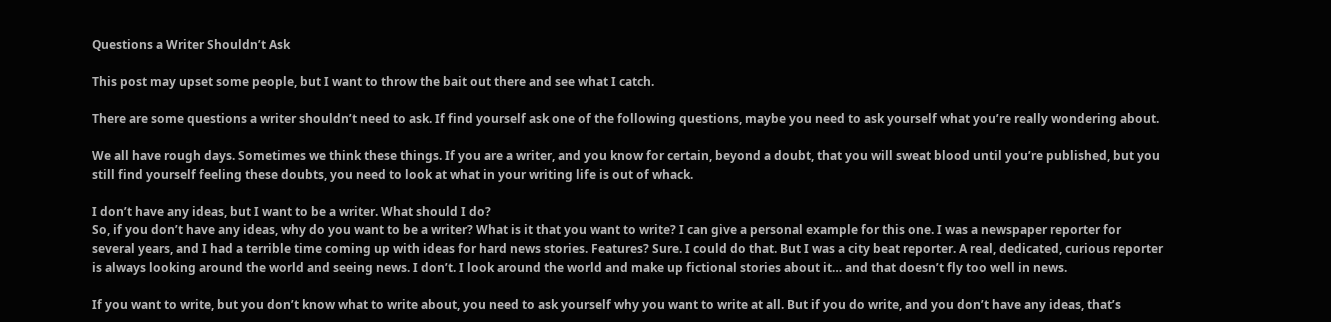Questions a Writer Shouldn’t Ask

This post may upset some people, but I want to throw the bait out there and see what I catch.

There are some questions a writer shouldn’t need to ask. If find yourself ask one of the following questions, maybe you need to ask yourself what you’re really wondering about.

We all have rough days. Sometimes we think these things. If you are a writer, and you know for certain, beyond a doubt, that you will sweat blood until you’re published, but you still find yourself feeling these doubts, you need to look at what in your writing life is out of whack.

I don’t have any ideas, but I want to be a writer. What should I do?
So, if you don’t have any ideas, why do you want to be a writer? What is it that you want to write? I can give a personal example for this one. I was a newspaper reporter for several years, and I had a terrible time coming up with ideas for hard news stories. Features? Sure. I could do that. But I was a city beat reporter. A real, dedicated, curious reporter is always looking around the world and seeing news. I don’t. I look around the world and make up fictional stories about it… and that doesn’t fly too well in news.

If you want to write, but you don’t know what to write about, you need to ask yourself why you want to write at all. But if you do write, and you don’t have any ideas, that’s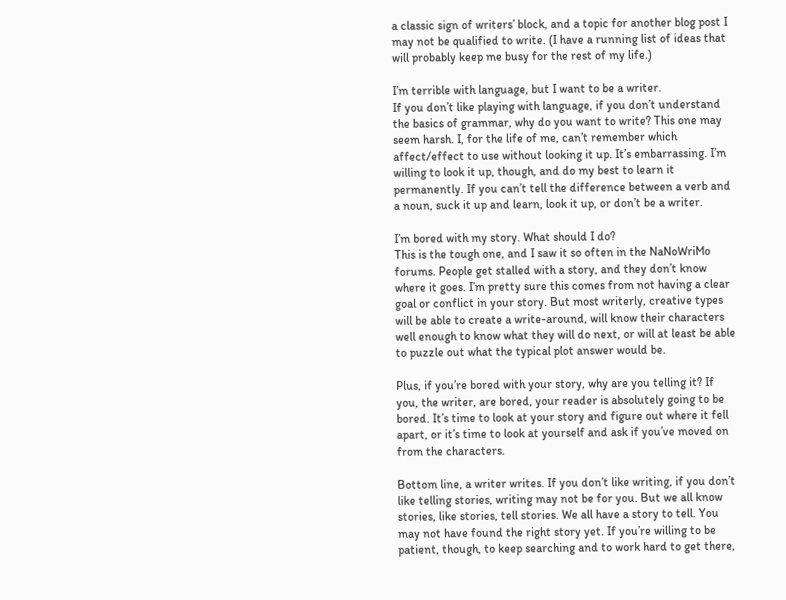a classic sign of writers’ block, and a topic for another blog post I may not be qualified to write. (I have a running list of ideas that will probably keep me busy for the rest of my life.)

I’m terrible with language, but I want to be a writer.
If you don’t like playing with language, if you don’t understand the basics of grammar, why do you want to write? This one may seem harsh. I, for the life of me, can’t remember which affect/effect to use without looking it up. It’s embarrassing. I’m willing to look it up, though, and do my best to learn it permanently. If you can’t tell the difference between a verb and a noun, suck it up and learn, look it up, or don’t be a writer.

I’m bored with my story. What should I do?
This is the tough one, and I saw it so often in the NaNoWriMo forums. People get stalled with a story, and they don’t know where it goes. I’m pretty sure this comes from not having a clear goal or conflict in your story. But most writerly, creative types will be able to create a write-around, will know their characters well enough to know what they will do next, or will at least be able to puzzle out what the typical plot answer would be.

Plus, if you’re bored with your story, why are you telling it? If you, the writer, are bored, your reader is absolutely going to be bored. It’s time to look at your story and figure out where it fell apart, or it’s time to look at yourself and ask if you’ve moved on from the characters.

Bottom line, a writer writes. If you don’t like writing, if you don’t like telling stories, writing may not be for you. But we all know stories, like stories, tell stories. We all have a story to tell. You may not have found the right story yet. If you’re willing to be patient, though, to keep searching and to work hard to get there,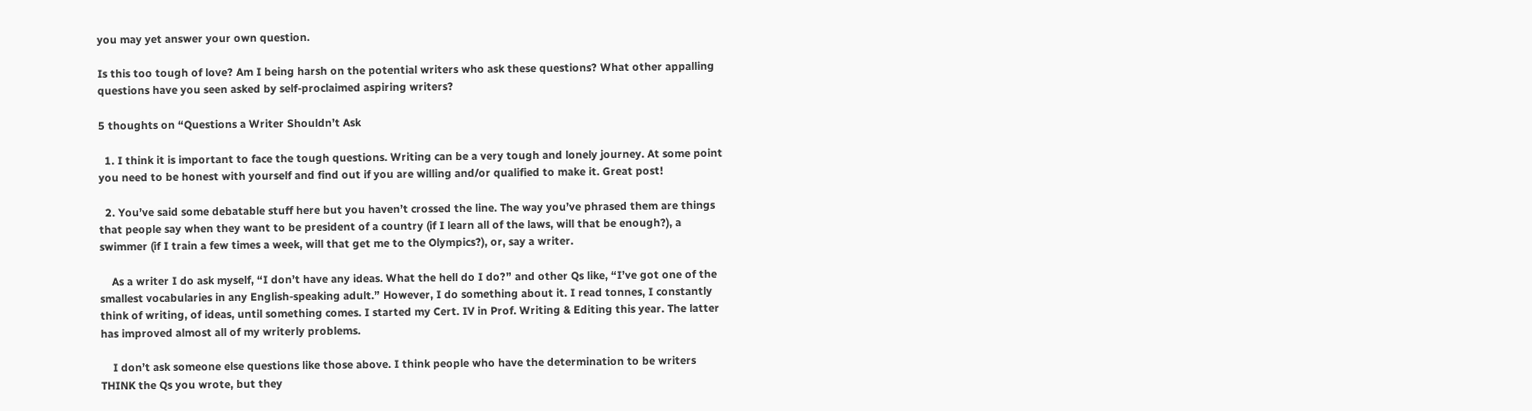you may yet answer your own question.

Is this too tough of love? Am I being harsh on the potential writers who ask these questions? What other appalling questions have you seen asked by self-proclaimed aspiring writers?

5 thoughts on “Questions a Writer Shouldn’t Ask

  1. I think it is important to face the tough questions. Writing can be a very tough and lonely journey. At some point you need to be honest with yourself and find out if you are willing and/or qualified to make it. Great post!

  2. You’ve said some debatable stuff here but you haven’t crossed the line. The way you’ve phrased them are things that people say when they want to be president of a country (if I learn all of the laws, will that be enough?), a swimmer (if I train a few times a week, will that get me to the Olympics?), or, say a writer.

    As a writer I do ask myself, “I don’t have any ideas. What the hell do I do?” and other Qs like, “I’ve got one of the smallest vocabularies in any English-speaking adult.” However, I do something about it. I read tonnes, I constantly think of writing, of ideas, until something comes. I started my Cert. IV in Prof. Writing & Editing this year. The latter has improved almost all of my writerly problems.

    I don’t ask someone else questions like those above. I think people who have the determination to be writers THINK the Qs you wrote, but they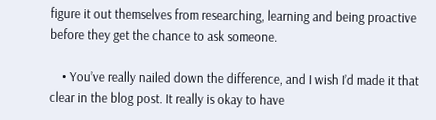figure it out themselves from researching, learning and being proactive before they get the chance to ask someone.

    • You’ve really nailed down the difference, and I wish I’d made it that clear in the blog post. It really is okay to have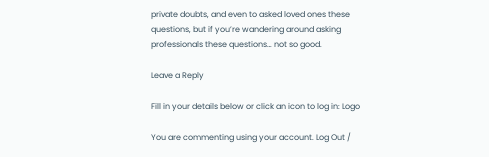private doubts, and even to asked loved ones these questions, but if you’re wandering around asking professionals these questions… not so good.

Leave a Reply

Fill in your details below or click an icon to log in: Logo

You are commenting using your account. Log Out /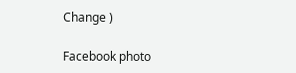Change )

Facebook photo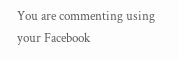You are commenting using your Facebook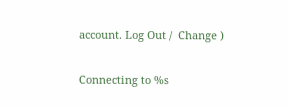account. Log Out /  Change )

Connecting to %s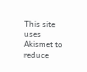This site uses Akismet to reduce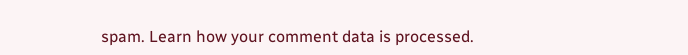spam. Learn how your comment data is processed.